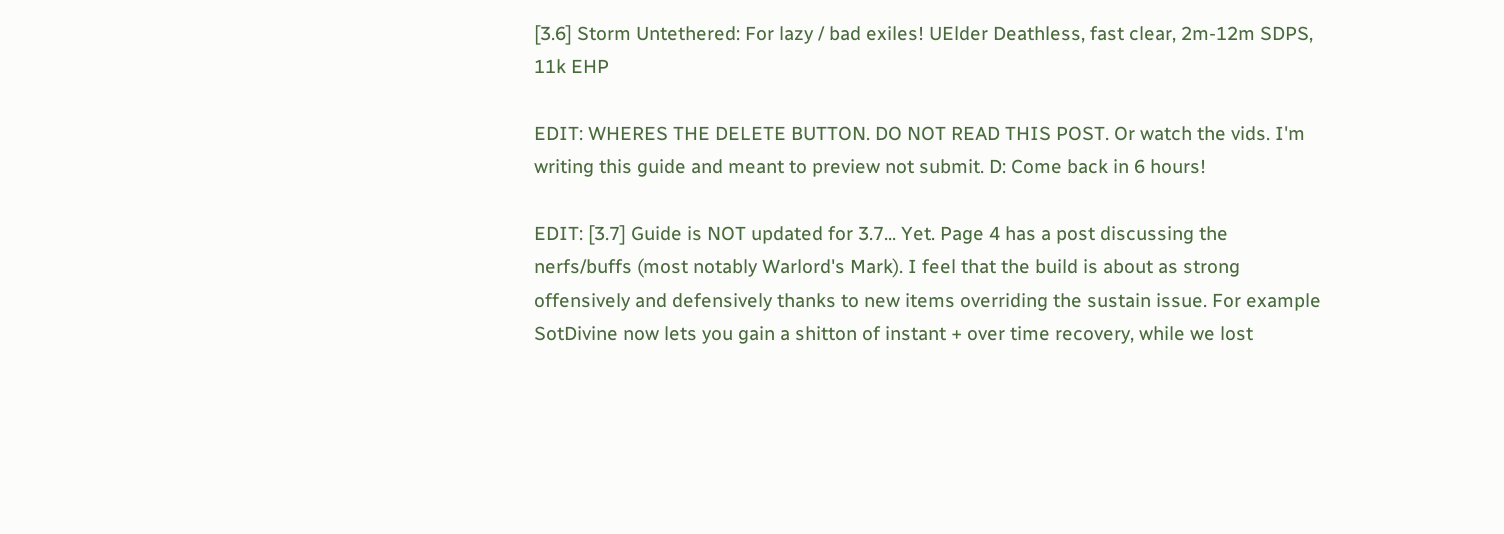[3.6] Storm Untethered: For lazy / bad exiles! UElder Deathless, fast clear, 2m-12m SDPS, 11k EHP

EDIT: WHERES THE DELETE BUTTON. DO NOT READ THIS POST. Or watch the vids. I'm writing this guide and meant to preview not submit. D: Come back in 6 hours!

EDIT: [3.7] Guide is NOT updated for 3.7... Yet. Page 4 has a post discussing the nerfs/buffs (most notably Warlord's Mark). I feel that the build is about as strong offensively and defensively thanks to new items overriding the sustain issue. For example SotDivine now lets you gain a shitton of instant + over time recovery, while we lost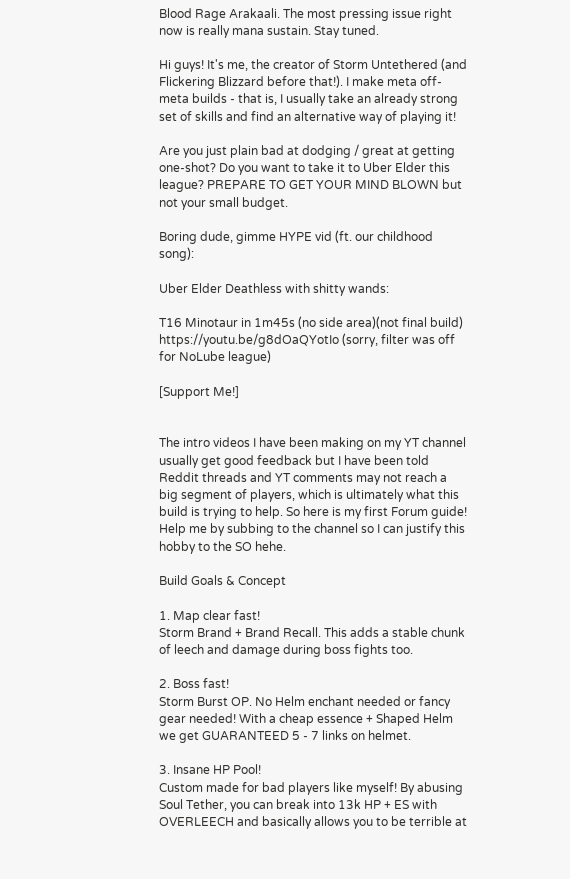Blood Rage Arakaali. The most pressing issue right now is really mana sustain. Stay tuned.

Hi guys! It's me, the creator of Storm Untethered (and Flickering Blizzard before that!). I make meta off-meta builds - that is, I usually take an already strong set of skills and find an alternative way of playing it!

Are you just plain bad at dodging / great at getting one-shot? Do you want to take it to Uber Elder this league? PREPARE TO GET YOUR MIND BLOWN but not your small budget.

Boring dude, gimme HYPE vid (ft. our childhood song):

Uber Elder Deathless with shitty wands:

T16 Minotaur in 1m45s (no side area)(not final build)
https://youtu.be/g8dOaQYotIo (sorry, filter was off for NoLube league)

[Support Me!]


The intro videos I have been making on my YT channel usually get good feedback but I have been told Reddit threads and YT comments may not reach a big segment of players, which is ultimately what this build is trying to help. So here is my first Forum guide! Help me by subbing to the channel so I can justify this hobby to the SO hehe.

Build Goals & Concept

1. Map clear fast!
Storm Brand + Brand Recall. This adds a stable chunk of leech and damage during boss fights too.

2. Boss fast!
Storm Burst OP. No Helm enchant needed or fancy gear needed! With a cheap essence + Shaped Helm we get GUARANTEED 5 - 7 links on helmet.

3. Insane HP Pool!
Custom made for bad players like myself! By abusing Soul Tether, you can break into 13k HP + ES with OVERLEECH and basically allows you to be terrible at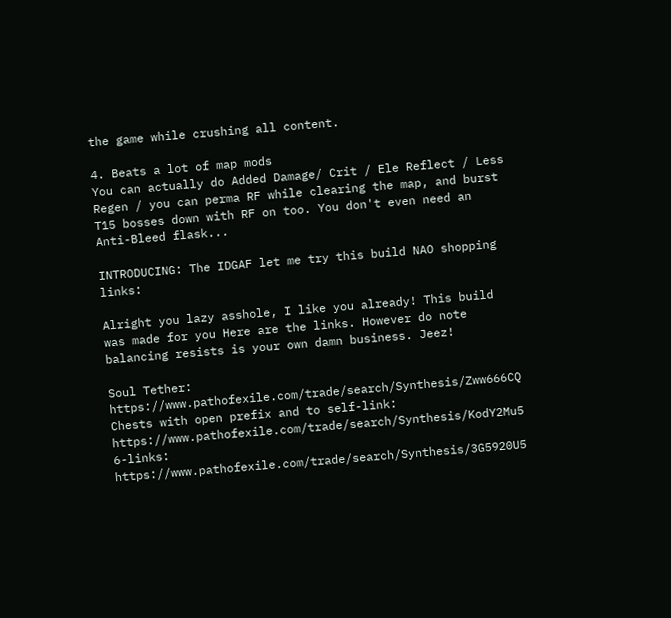the game while crushing all content.

4. Beats a lot of map mods
You can actually do Added Damage/ Crit / Ele Reflect / Less Regen / you can perma RF while clearing the map, and burst T15 bosses down with RF on too. You don't even need an Anti-Bleed flask...

INTRODUCING: The IDGAF let me try this build NAO shopping links:

Alright you lazy asshole, I like you already! This build was made for you Here are the links. However do note balancing resists is your own damn business. Jeez!

Soul Tether: https://www.pathofexile.com/trade/search/Synthesis/Zww666CQ
Chests with open prefix and to self-link: https://www.pathofexile.com/trade/search/Synthesis/KodY2Mu5
6-links: https://www.pathofexile.com/trade/search/Synthesis/3G5920U5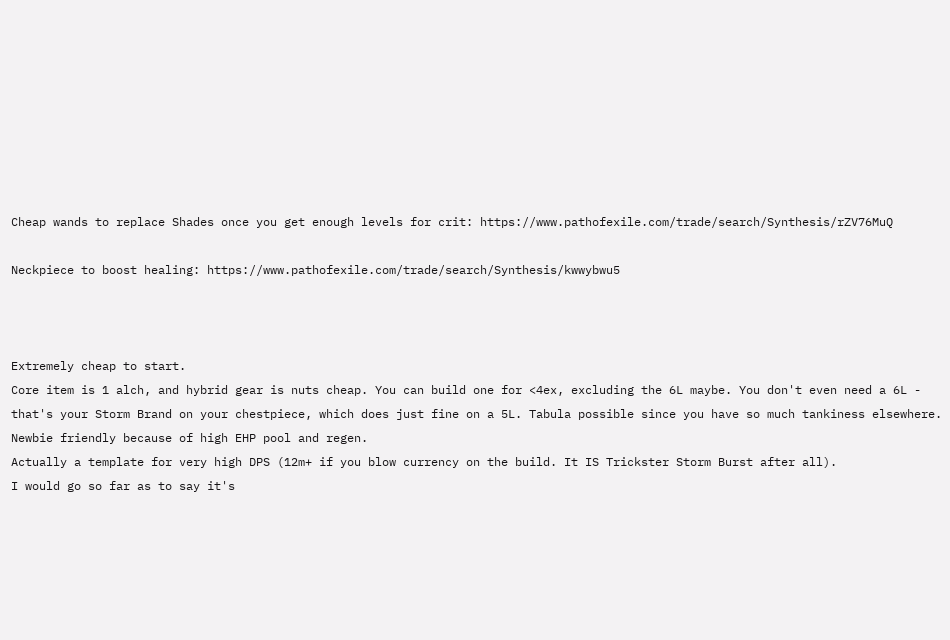Cheap wands to replace Shades once you get enough levels for crit: https://www.pathofexile.com/trade/search/Synthesis/rZV76MuQ

Neckpiece to boost healing: https://www.pathofexile.com/trade/search/Synthesis/kwwybwu5



Extremely cheap to start.
Core item is 1 alch, and hybrid gear is nuts cheap. You can build one for <4ex, excluding the 6L maybe. You don't even need a 6L - that's your Storm Brand on your chestpiece, which does just fine on a 5L. Tabula possible since you have so much tankiness elsewhere.
Newbie friendly because of high EHP pool and regen.
Actually a template for very high DPS (12m+ if you blow currency on the build. It IS Trickster Storm Burst after all).
I would go so far as to say it's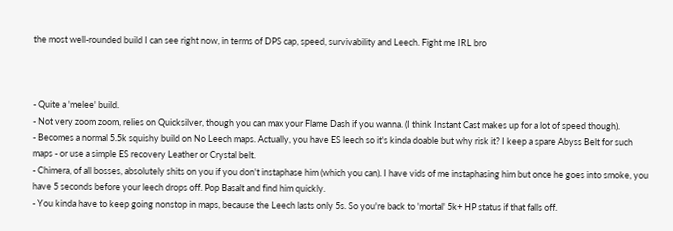the most well-rounded build I can see right now, in terms of DPS cap, speed, survivability and Leech. Fight me IRL bro



- Quite a 'melee' build.
- Not very zoom zoom, relies on Quicksilver, though you can max your Flame Dash if you wanna. (I think Instant Cast makes up for a lot of speed though).
- Becomes a normal 5.5k squishy build on No Leech maps. Actually, you have ES leech so it's kinda doable but why risk it? I keep a spare Abyss Belt for such maps - or use a simple ES recovery Leather or Crystal belt.
- Chimera, of all bosses, absolutely shits on you if you don't instaphase him (which you can). I have vids of me instaphasing him but once he goes into smoke, you have 5 seconds before your leech drops off. Pop Basalt and find him quickly.
- You kinda have to keep going nonstop in maps, because the Leech lasts only 5s. So you're back to 'mortal' 5k+ HP status if that falls off.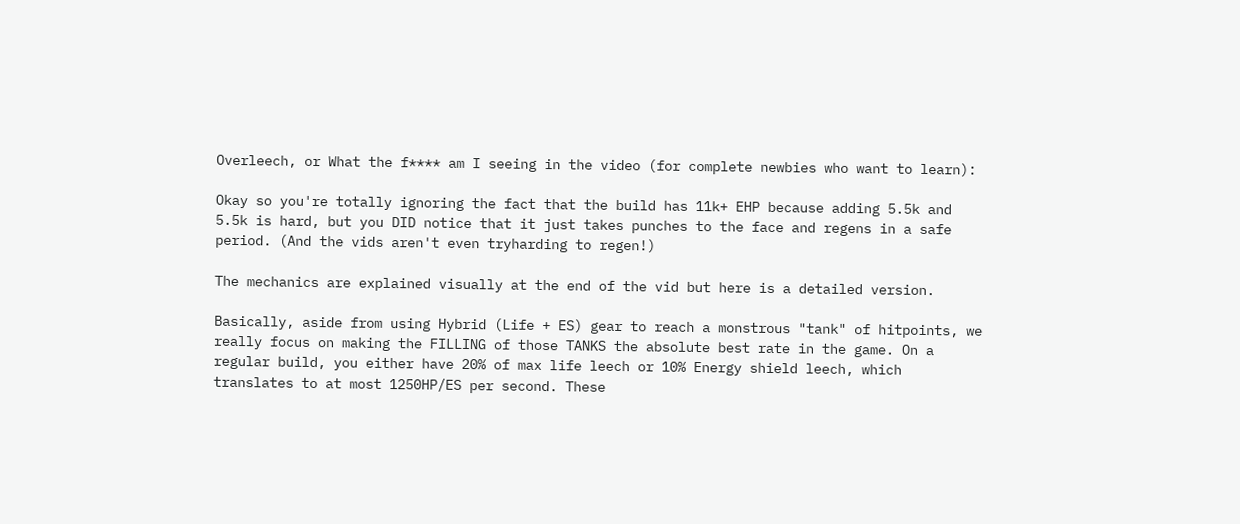Overleech, or What the f**** am I seeing in the video (for complete newbies who want to learn):

Okay so you're totally ignoring the fact that the build has 11k+ EHP because adding 5.5k and 5.5k is hard, but you DID notice that it just takes punches to the face and regens in a safe period. (And the vids aren't even tryharding to regen!)

The mechanics are explained visually at the end of the vid but here is a detailed version.

Basically, aside from using Hybrid (Life + ES) gear to reach a monstrous "tank" of hitpoints, we really focus on making the FILLING of those TANKS the absolute best rate in the game. On a regular build, you either have 20% of max life leech or 10% Energy shield leech, which translates to at most 1250HP/ES per second. These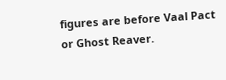figures are before Vaal Pact or Ghost Reaver.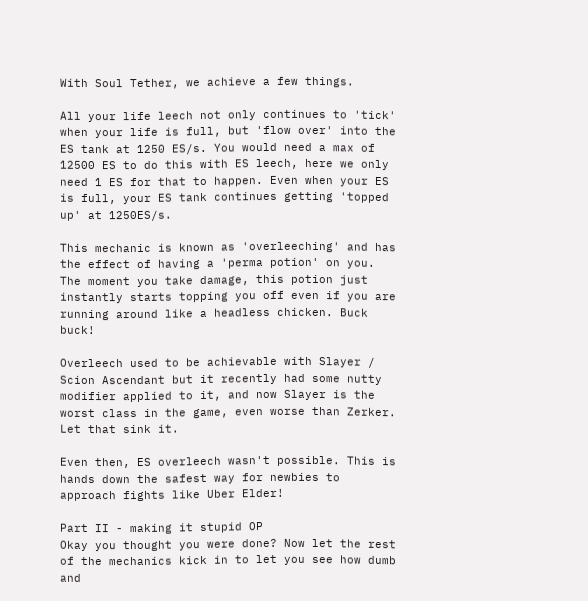With Soul Tether, we achieve a few things.

All your life leech not only continues to 'tick' when your life is full, but 'flow over' into the ES tank at 1250 ES/s. You would need a max of 12500 ES to do this with ES leech, here we only need 1 ES for that to happen. Even when your ES is full, your ES tank continues getting 'topped up' at 1250ES/s.

This mechanic is known as 'overleeching' and has the effect of having a 'perma potion' on you. The moment you take damage, this potion just instantly starts topping you off even if you are running around like a headless chicken. Buck buck!

Overleech used to be achievable with Slayer / Scion Ascendant but it recently had some nutty modifier applied to it, and now Slayer is the worst class in the game, even worse than Zerker. Let that sink it.

Even then, ES overleech wasn't possible. This is hands down the safest way for newbies to approach fights like Uber Elder!

Part II - making it stupid OP
Okay you thought you were done? Now let the rest of the mechanics kick in to let you see how dumb and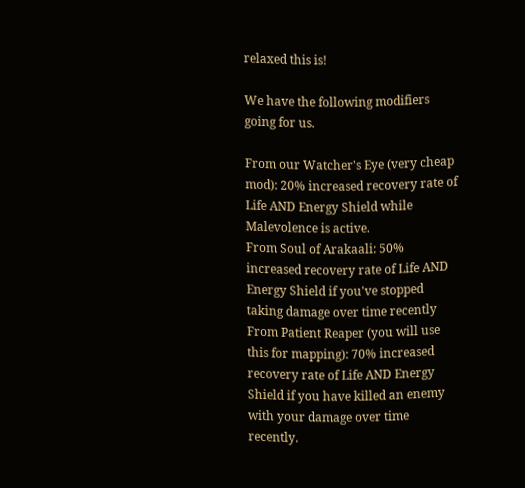relaxed this is!

We have the following modifiers going for us.

From our Watcher's Eye (very cheap mod): 20% increased recovery rate of Life AND Energy Shield while Malevolence is active.
From Soul of Arakaali: 50% increased recovery rate of Life AND Energy Shield if you've stopped taking damage over time recently
From Patient Reaper (you will use this for mapping): 70% increased recovery rate of Life AND Energy Shield if you have killed an enemy with your damage over time recently.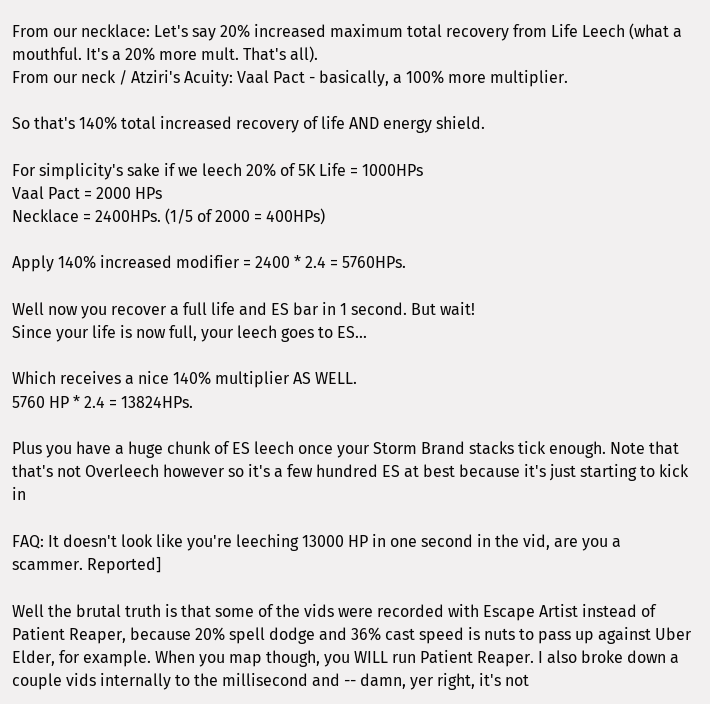From our necklace: Let's say 20% increased maximum total recovery from Life Leech (what a mouthful. It's a 20% more mult. That's all).
From our neck / Atziri's Acuity: Vaal Pact - basically, a 100% more multiplier.

So that's 140% total increased recovery of life AND energy shield.

For simplicity's sake if we leech 20% of 5K Life = 1000HPs
Vaal Pact = 2000 HPs
Necklace = 2400HPs. (1/5 of 2000 = 400HPs)

Apply 140% increased modifier = 2400 * 2.4 = 5760HPs.

Well now you recover a full life and ES bar in 1 second. But wait!
Since your life is now full, your leech goes to ES...

Which receives a nice 140% multiplier AS WELL.
5760 HP * 2.4 = 13824HPs.

Plus you have a huge chunk of ES leech once your Storm Brand stacks tick enough. Note that that's not Overleech however so it's a few hundred ES at best because it's just starting to kick in

FAQ: It doesn't look like you're leeching 13000 HP in one second in the vid, are you a scammer. Reported]

Well the brutal truth is that some of the vids were recorded with Escape Artist instead of Patient Reaper, because 20% spell dodge and 36% cast speed is nuts to pass up against Uber Elder, for example. When you map though, you WILL run Patient Reaper. I also broke down a couple vids internally to the millisecond and -- damn, yer right, it's not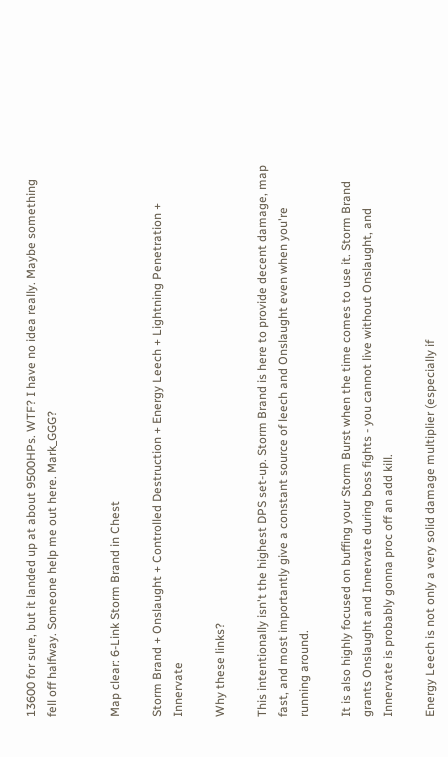13600 for sure, but it landed up at about 9500HPs. WTF? I have no idea really. Maybe something fell off halfway. Someone help me out here. Mark_GGG?


Map clear: 6-Link Storm Brand in Chest

Storm Brand + Onslaught + Controlled Destruction + Energy Leech + Lightning Penetration + Innervate

Why these links?

This intentionally isn't the highest DPS set-up. Storm Brand is here to provide decent damage, map fast, and most importantly give a constant source of leech and Onslaught even when you're running around.

It is also highly focused on buffing your Storm Burst when the time comes to use it. Storm Brand grants Onslaught and Innervate during boss fights - you cannot live without Onslaught, and Innervate is probably gonna proc off an add kill.

Energy Leech is not only a very solid damage multiplier (especially if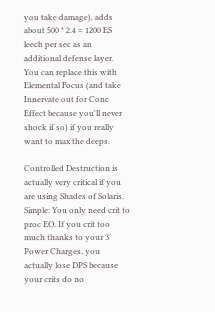you take damage), adds about 500 * 2.4 = 1200 ES leech per sec as an additional defense layer. You can replace this with Elemental Focus (and take Innervate out for Conc Effect because you'll never shock if so) if you really want to max the deeps.

Controlled Destruction is actually very critical if you are using Shades of Solaris. Simple: You only need crit to proc EO. If you crit too much thanks to your 3 Power Charges, you actually lose DPS because your crits do no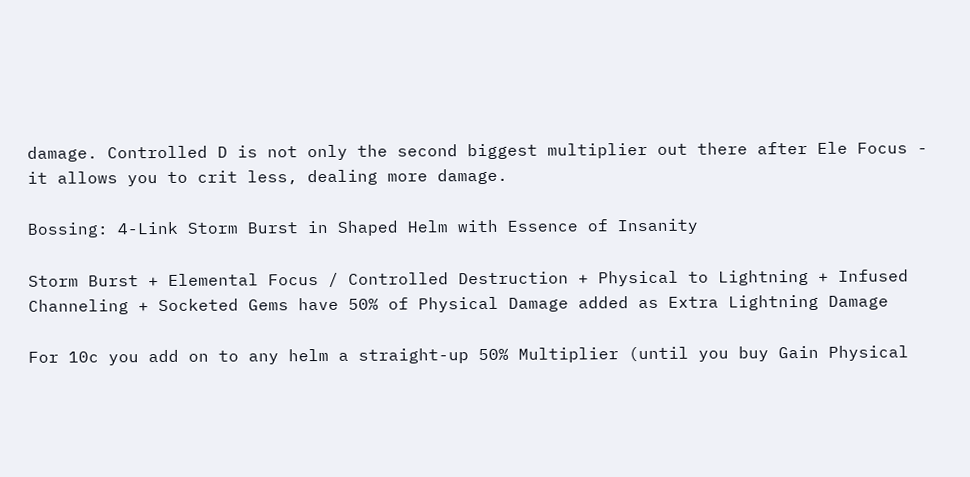damage. Controlled D is not only the second biggest multiplier out there after Ele Focus - it allows you to crit less, dealing more damage.

Bossing: 4-Link Storm Burst in Shaped Helm with Essence of Insanity

Storm Burst + Elemental Focus / Controlled Destruction + Physical to Lightning + Infused Channeling + Socketed Gems have 50% of Physical Damage added as Extra Lightning Damage

For 10c you add on to any helm a straight-up 50% Multiplier (until you buy Gain Physical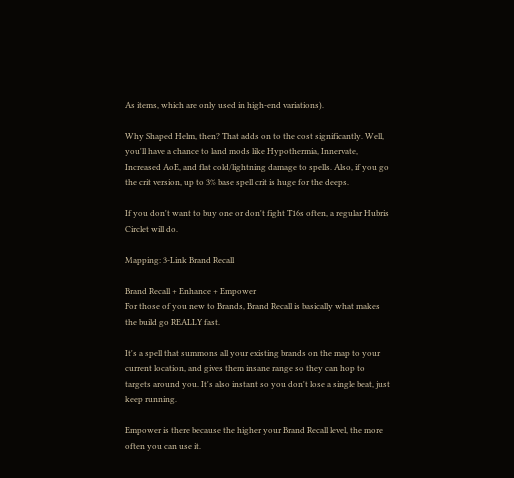As items, which are only used in high-end variations).

Why Shaped Helm, then? That adds on to the cost significantly. Well, you'll have a chance to land mods like Hypothermia, Innervate, Increased AoE, and flat cold/lightning damage to spells. Also, if you go the crit version, up to 3% base spell crit is huge for the deeps.

If you don't want to buy one or don't fight T16s often, a regular Hubris Circlet will do.

Mapping: 3-Link Brand Recall

Brand Recall + Enhance + Empower
For those of you new to Brands, Brand Recall is basically what makes the build go REALLY fast.

It's a spell that summons all your existing brands on the map to your current location, and gives them insane range so they can hop to targets around you. It's also instant so you don't lose a single beat, just keep running.

Empower is there because the higher your Brand Recall level, the more often you can use it.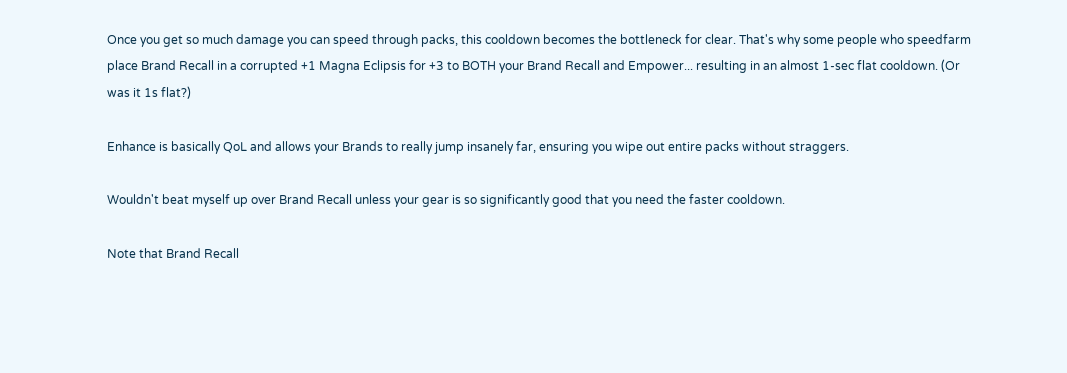Once you get so much damage you can speed through packs, this cooldown becomes the bottleneck for clear. That's why some people who speedfarm place Brand Recall in a corrupted +1 Magna Eclipsis for +3 to BOTH your Brand Recall and Empower... resulting in an almost 1-sec flat cooldown. (Or was it 1s flat?)

Enhance is basically QoL and allows your Brands to really jump insanely far, ensuring you wipe out entire packs without straggers.

Wouldn't beat myself up over Brand Recall unless your gear is so significantly good that you need the faster cooldown.

Note that Brand Recall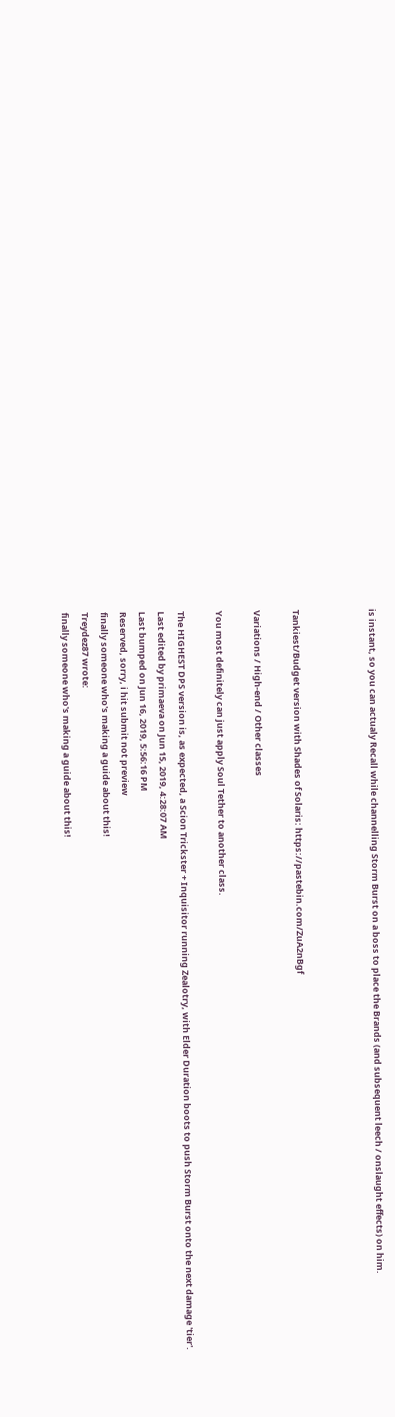is instant, so you can actualy Recall while channelling Storm Burst on a boss to place the Brands (and subsequent leech / onslaught effects) on him.



Tankiest/Budget version with Shades of Solaris: https://pastebin.com/ZuA2nBgf

Variations / High-end / Other classes

You most definitely can just apply Soul Tether to another class.

The HIGHEST DPS version is, as expected, a Scion Trickster + Inquisitor running Zealotry, with Elder Duration boots to push Storm Burst onto the next damage 'tier'.
Last edited by primaeva on Jun 15, 2019, 4:28:07 AM
Last bumped on Jun 16, 2019, 5:56:16 PM
Reserved, sorry, i hit submit not preview
finally someone who's making a guide about this!
Treydez87 wrote:
finally someone who's making a guide about this!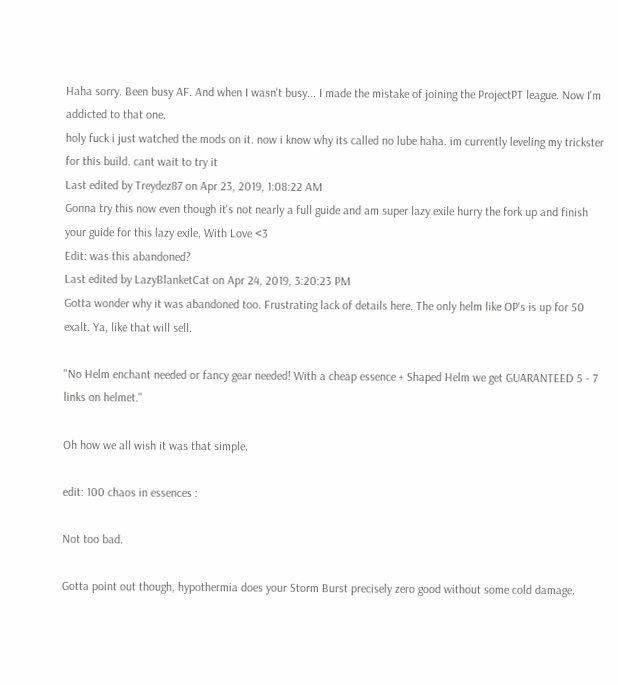Haha sorry. Been busy AF. And when I wasn't busy... I made the mistake of joining the ProjectPT league. Now I'm addicted to that one.
holy fuck i just watched the mods on it. now i know why its called no lube haha. im currently leveling my trickster for this build. cant wait to try it
Last edited by Treydez87 on Apr 23, 2019, 1:08:22 AM
Gonna try this now even though it's not nearly a full guide and am super lazy exile hurry the fork up and finish your guide for this lazy exile, With Love <3
Edit: was this abandoned?
Last edited by LazyBlanketCat on Apr 24, 2019, 3:20:23 PM
Gotta wonder why it was abandoned too. Frustrating lack of details here. The only helm like OP's is up for 50 exalt. Ya, like that will sell.

"No Helm enchant needed or fancy gear needed! With a cheap essence + Shaped Helm we get GUARANTEED 5 - 7 links on helmet."

Oh how we all wish it was that simple.

edit: 100 chaos in essences :

Not too bad.

Gotta point out though, hypothermia does your Storm Burst precisely zero good without some cold damage.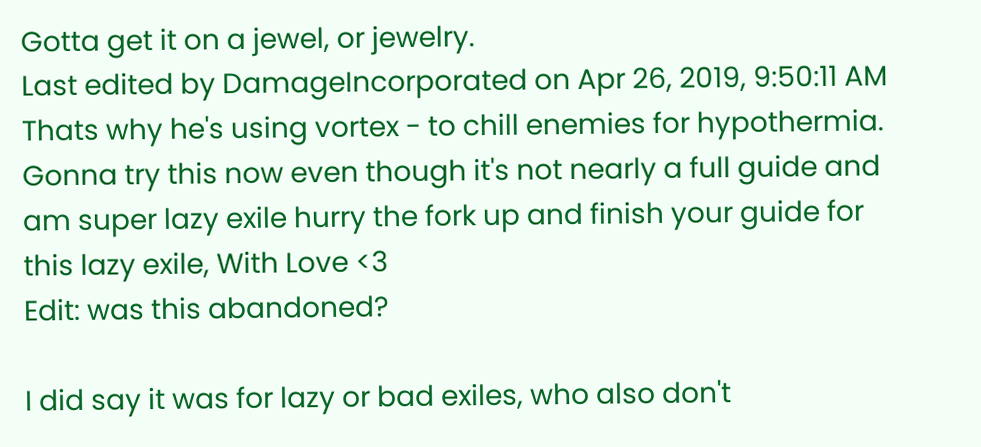Gotta get it on a jewel, or jewelry.
Last edited by DamageIncorporated on Apr 26, 2019, 9:50:11 AM
Thats why he's using vortex - to chill enemies for hypothermia.
Gonna try this now even though it's not nearly a full guide and am super lazy exile hurry the fork up and finish your guide for this lazy exile, With Love <3
Edit: was this abandoned?

I did say it was for lazy or bad exiles, who also don't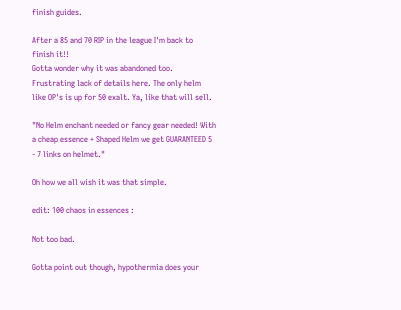finish guides.

After a 85 and 70 RIP in the league I'm back to finish it!!
Gotta wonder why it was abandoned too. Frustrating lack of details here. The only helm like OP's is up for 50 exalt. Ya, like that will sell.

"No Helm enchant needed or fancy gear needed! With a cheap essence + Shaped Helm we get GUARANTEED 5 - 7 links on helmet."

Oh how we all wish it was that simple.

edit: 100 chaos in essences :

Not too bad.

Gotta point out though, hypothermia does your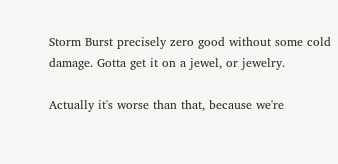Storm Burst precisely zero good without some cold damage. Gotta get it on a jewel, or jewelry.

Actually it's worse than that, because we're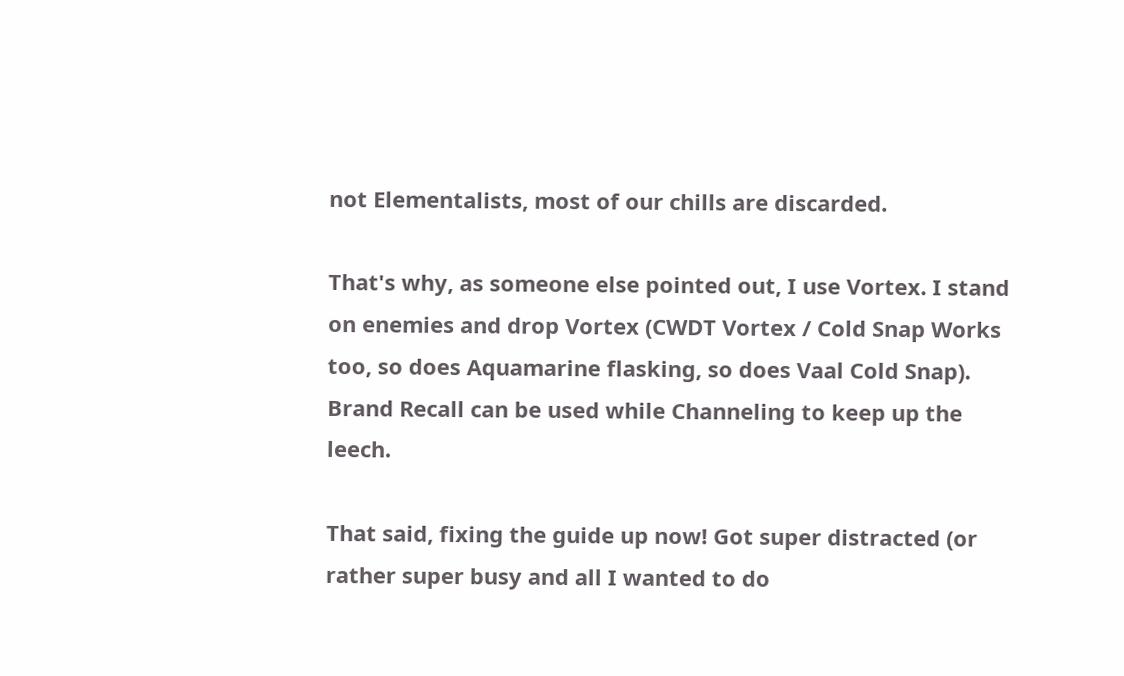not Elementalists, most of our chills are discarded.

That's why, as someone else pointed out, I use Vortex. I stand on enemies and drop Vortex (CWDT Vortex / Cold Snap Works too, so does Aquamarine flasking, so does Vaal Cold Snap). Brand Recall can be used while Channeling to keep up the leech.

That said, fixing the guide up now! Got super distracted (or rather super busy and all I wanted to do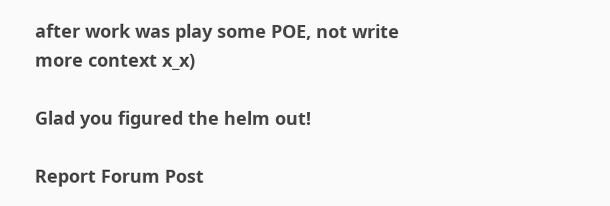after work was play some POE, not write more context x_x)

Glad you figured the helm out!

Report Forum Post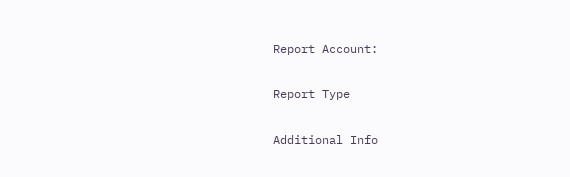Report Account:

Report Type

Additional Info